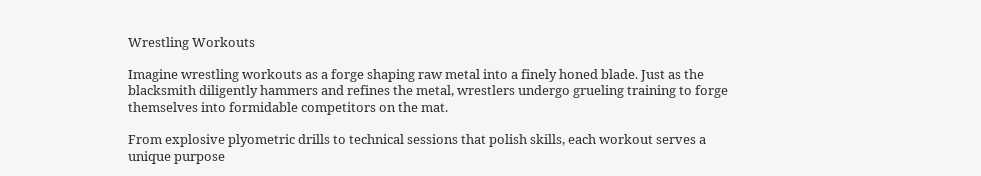Wrestling Workouts

Imagine wrestling workouts as a forge shaping raw metal into a finely honed blade. Just as the blacksmith diligently hammers and refines the metal, wrestlers undergo grueling training to forge themselves into formidable competitors on the mat.

From explosive plyometric drills to technical sessions that polish skills, each workout serves a unique purpose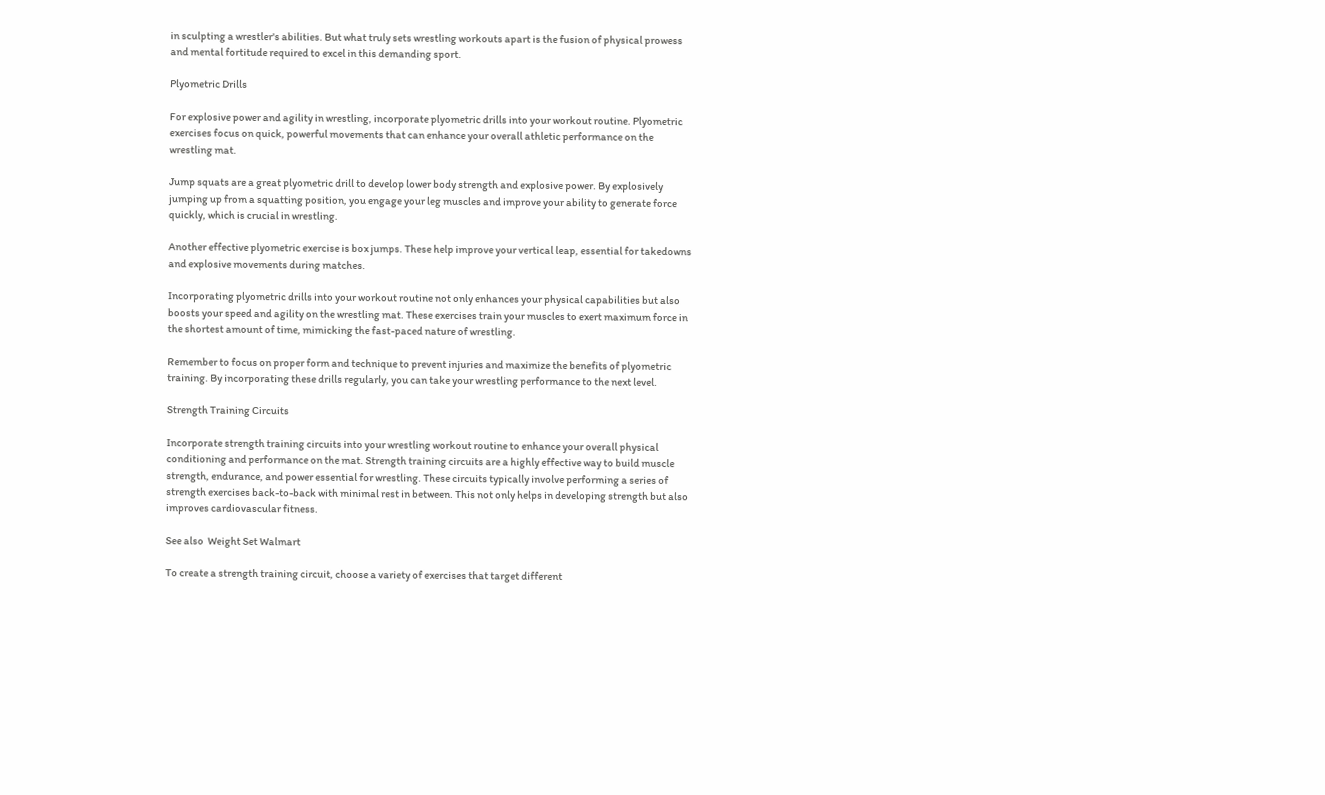in sculpting a wrestler's abilities. But what truly sets wrestling workouts apart is the fusion of physical prowess and mental fortitude required to excel in this demanding sport.

Plyometric Drills

For explosive power and agility in wrestling, incorporate plyometric drills into your workout routine. Plyometric exercises focus on quick, powerful movements that can enhance your overall athletic performance on the wrestling mat.

Jump squats are a great plyometric drill to develop lower body strength and explosive power. By explosively jumping up from a squatting position, you engage your leg muscles and improve your ability to generate force quickly, which is crucial in wrestling.

Another effective plyometric exercise is box jumps. These help improve your vertical leap, essential for takedowns and explosive movements during matches.

Incorporating plyometric drills into your workout routine not only enhances your physical capabilities but also boosts your speed and agility on the wrestling mat. These exercises train your muscles to exert maximum force in the shortest amount of time, mimicking the fast-paced nature of wrestling.

Remember to focus on proper form and technique to prevent injuries and maximize the benefits of plyometric training. By incorporating these drills regularly, you can take your wrestling performance to the next level.

Strength Training Circuits

Incorporate strength training circuits into your wrestling workout routine to enhance your overall physical conditioning and performance on the mat. Strength training circuits are a highly effective way to build muscle strength, endurance, and power essential for wrestling. These circuits typically involve performing a series of strength exercises back-to-back with minimal rest in between. This not only helps in developing strength but also improves cardiovascular fitness.

See also  Weight Set Walmart

To create a strength training circuit, choose a variety of exercises that target different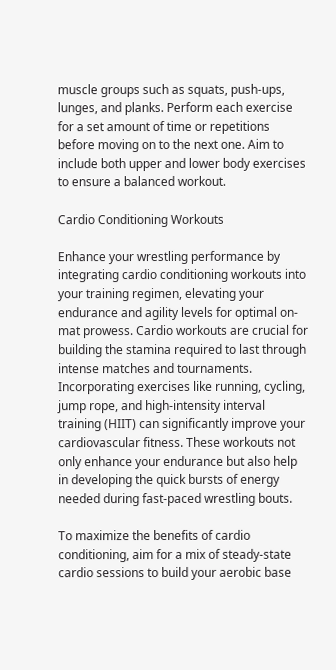muscle groups such as squats, push-ups, lunges, and planks. Perform each exercise for a set amount of time or repetitions before moving on to the next one. Aim to include both upper and lower body exercises to ensure a balanced workout.

Cardio Conditioning Workouts

Enhance your wrestling performance by integrating cardio conditioning workouts into your training regimen, elevating your endurance and agility levels for optimal on-mat prowess. Cardio workouts are crucial for building the stamina required to last through intense matches and tournaments. Incorporating exercises like running, cycling, jump rope, and high-intensity interval training (HIIT) can significantly improve your cardiovascular fitness. These workouts not only enhance your endurance but also help in developing the quick bursts of energy needed during fast-paced wrestling bouts.

To maximize the benefits of cardio conditioning, aim for a mix of steady-state cardio sessions to build your aerobic base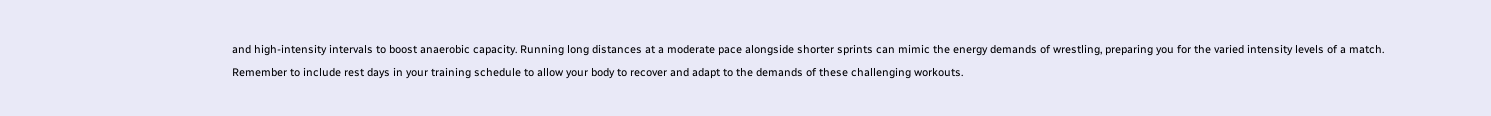and high-intensity intervals to boost anaerobic capacity. Running long distances at a moderate pace alongside shorter sprints can mimic the energy demands of wrestling, preparing you for the varied intensity levels of a match. Remember to include rest days in your training schedule to allow your body to recover and adapt to the demands of these challenging workouts.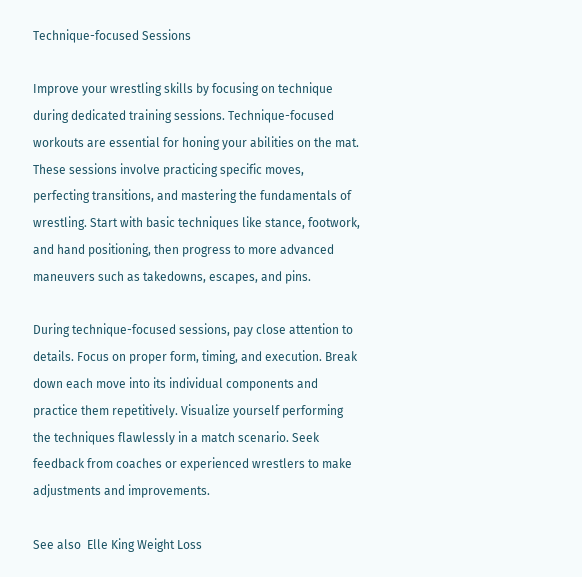Technique-focused Sessions

Improve your wrestling skills by focusing on technique during dedicated training sessions. Technique-focused workouts are essential for honing your abilities on the mat. These sessions involve practicing specific moves, perfecting transitions, and mastering the fundamentals of wrestling. Start with basic techniques like stance, footwork, and hand positioning, then progress to more advanced maneuvers such as takedowns, escapes, and pins.

During technique-focused sessions, pay close attention to details. Focus on proper form, timing, and execution. Break down each move into its individual components and practice them repetitively. Visualize yourself performing the techniques flawlessly in a match scenario. Seek feedback from coaches or experienced wrestlers to make adjustments and improvements.

See also  Elle King Weight Loss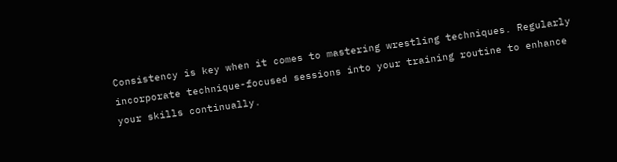Consistency is key when it comes to mastering wrestling techniques. Regularly incorporate technique-focused sessions into your training routine to enhance your skills continually.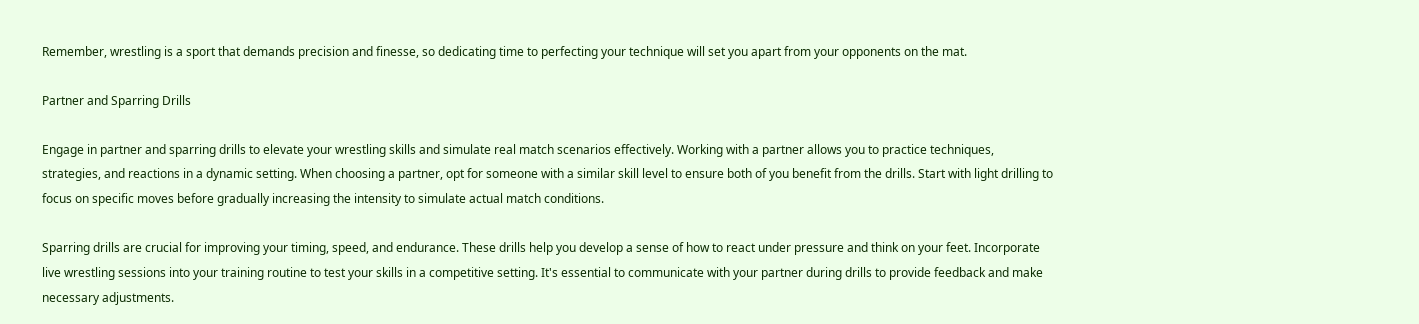Remember, wrestling is a sport that demands precision and finesse, so dedicating time to perfecting your technique will set you apart from your opponents on the mat.

Partner and Sparring Drills

Engage in partner and sparring drills to elevate your wrestling skills and simulate real match scenarios effectively. Working with a partner allows you to practice techniques, strategies, and reactions in a dynamic setting. When choosing a partner, opt for someone with a similar skill level to ensure both of you benefit from the drills. Start with light drilling to focus on specific moves before gradually increasing the intensity to simulate actual match conditions.

Sparring drills are crucial for improving your timing, speed, and endurance. These drills help you develop a sense of how to react under pressure and think on your feet. Incorporate live wrestling sessions into your training routine to test your skills in a competitive setting. It's essential to communicate with your partner during drills to provide feedback and make necessary adjustments.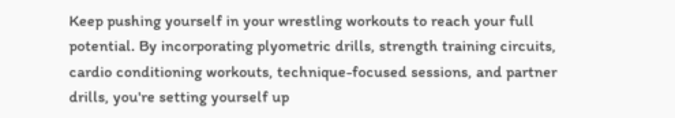Keep pushing yourself in your wrestling workouts to reach your full potential. By incorporating plyometric drills, strength training circuits, cardio conditioning workouts, technique-focused sessions, and partner drills, you're setting yourself up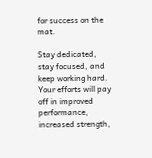for success on the mat.

Stay dedicated, stay focused, and keep working hard. Your efforts will pay off in improved performance, increased strength,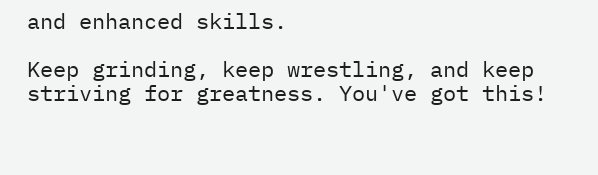and enhanced skills.

Keep grinding, keep wrestling, and keep striving for greatness. You've got this!